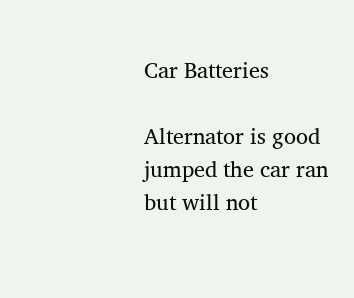Car Batteries

Alternator is good jumped the car ran but will not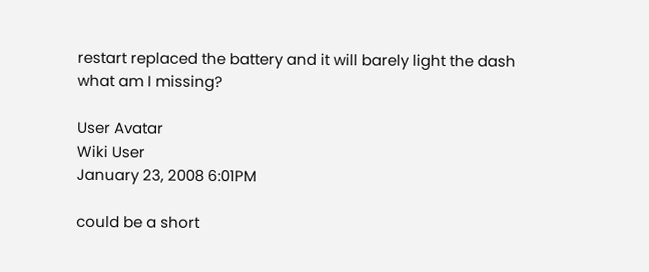restart replaced the battery and it will barely light the dash what am I missing?

User Avatar
Wiki User
January 23, 2008 6:01PM

could be a short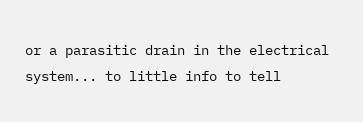or a parasitic drain in the electrical system... to little info to tell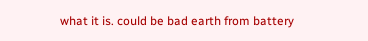what it is. could be bad earth from battery